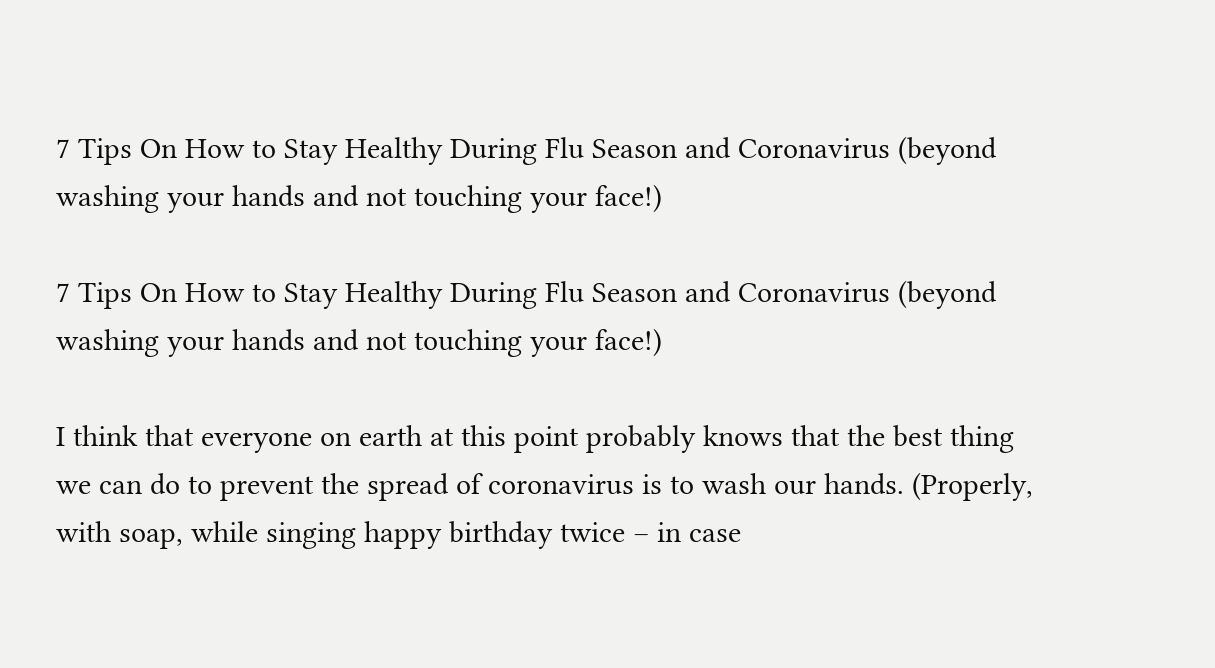7 Tips On How to Stay Healthy During Flu Season and Coronavirus (beyond washing your hands and not touching your face!)

7 Tips On How to Stay Healthy During Flu Season and Coronavirus (beyond washing your hands and not touching your face!)

I think that everyone on earth at this point probably knows that the best thing we can do to prevent the spread of coronavirus is to wash our hands. (Properly, with soap, while singing happy birthday twice – in case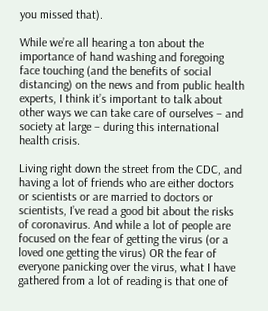you missed that).

While we’re all hearing a ton about the importance of hand washing and foregoing face touching (and the benefits of social distancing) on the news and from public health experts, I think it’s important to talk about other ways we can take care of ourselves – and society at large – during this international health crisis.

Living right down the street from the CDC, and having a lot of friends who are either doctors or scientists or are married to doctors or scientists, I’ve read a good bit about the risks of coronavirus. And while a lot of people are focused on the fear of getting the virus (or a loved one getting the virus) OR the fear of everyone panicking over the virus, what I have gathered from a lot of reading is that one of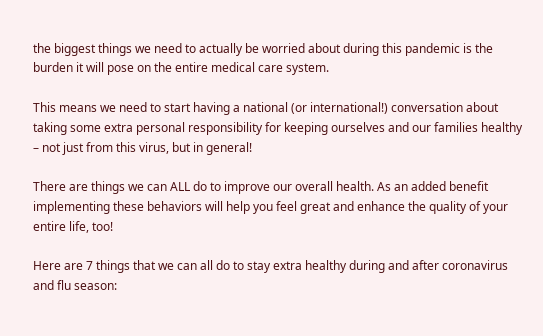the biggest things we need to actually be worried about during this pandemic is the burden it will pose on the entire medical care system.

This means we need to start having a national (or international!) conversation about taking some extra personal responsibility for keeping ourselves and our families healthy – not just from this virus, but in general!

There are things we can ALL do to improve our overall health. As an added benefit implementing these behaviors will help you feel great and enhance the quality of your entire life, too!

Here are 7 things that we can all do to stay extra healthy during and after coronavirus and flu season: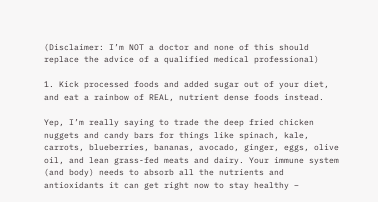(Disclaimer: I’m NOT a doctor and none of this should replace the advice of a qualified medical professional)

1. Kick processed foods and added sugar out of your diet, and eat a rainbow of REAL, nutrient dense foods instead.

Yep, I’m really saying to trade the deep fried chicken nuggets and candy bars for things like spinach, kale, carrots, blueberries, bananas, avocado, ginger, eggs, olive oil, and lean grass-fed meats and dairy. Your immune system (and body) needs to absorb all the nutrients and antioxidants it can get right now to stay healthy –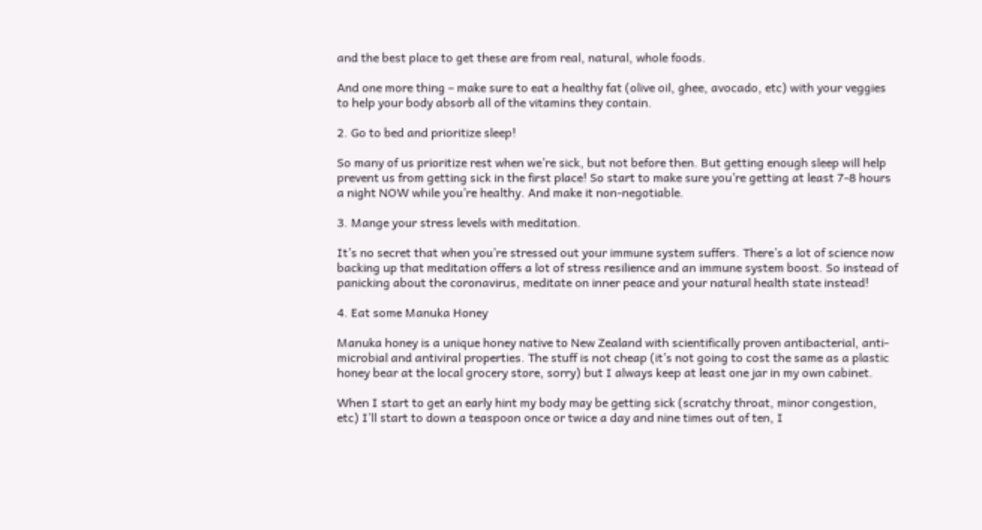and the best place to get these are from real, natural, whole foods.

And one more thing – make sure to eat a healthy fat (olive oil, ghee, avocado, etc) with your veggies to help your body absorb all of the vitamins they contain.

2. Go to bed and prioritize sleep!

So many of us prioritize rest when we’re sick, but not before then. But getting enough sleep will help prevent us from getting sick in the first place! So start to make sure you’re getting at least 7-8 hours a night NOW while you’re healthy. And make it non-negotiable.

3. Mange your stress levels with meditation.

It’s no secret that when you’re stressed out your immune system suffers. There’s a lot of science now backing up that meditation offers a lot of stress resilience and an immune system boost. So instead of panicking about the coronavirus, meditate on inner peace and your natural health state instead!

4. Eat some Manuka Honey

Manuka honey is a unique honey native to New Zealand with scientifically proven antibacterial, anti-microbial and antiviral properties. The stuff is not cheap (it’s not going to cost the same as a plastic honey bear at the local grocery store, sorry) but I always keep at least one jar in my own cabinet.

When I start to get an early hint my body may be getting sick (scratchy throat, minor congestion, etc) I’ll start to down a teaspoon once or twice a day and nine times out of ten, I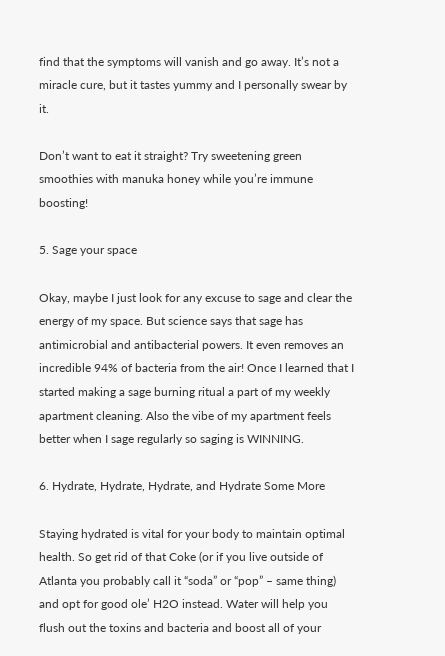find that the symptoms will vanish and go away. It’s not a miracle cure, but it tastes yummy and I personally swear by it.

Don’t want to eat it straight? Try sweetening green smoothies with manuka honey while you’re immune boosting!

5. Sage your space

Okay, maybe I just look for any excuse to sage and clear the energy of my space. But science says that sage has antimicrobial and antibacterial powers. It even removes an incredible 94% of bacteria from the air! Once I learned that I started making a sage burning ritual a part of my weekly apartment cleaning. Also the vibe of my apartment feels better when I sage regularly so saging is WINNING.

6. Hydrate, Hydrate, Hydrate, and Hydrate Some More

Staying hydrated is vital for your body to maintain optimal health. So get rid of that Coke (or if you live outside of Atlanta you probably call it “soda” or “pop” – same thing) and opt for good ole’ H2O instead. Water will help you flush out the toxins and bacteria and boost all of your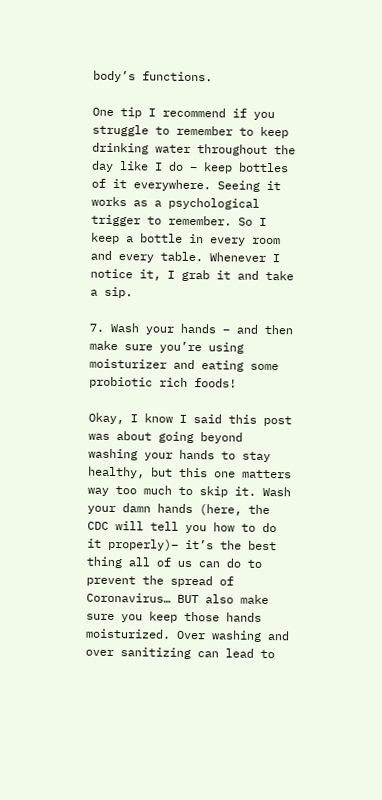body’s functions.

One tip I recommend if you struggle to remember to keep drinking water throughout the day like I do – keep bottles of it everywhere. Seeing it works as a psychological trigger to remember. So I keep a bottle in every room and every table. Whenever I notice it, I grab it and take a sip.

7. Wash your hands – and then make sure you’re using moisturizer and eating some probiotic rich foods!

Okay, I know I said this post was about going beyond washing your hands to stay healthy, but this one matters way too much to skip it. Wash your damn hands (here, the CDC will tell you how to do it properly)– it’s the best thing all of us can do to prevent the spread of Coronavirus… BUT also make sure you keep those hands moisturized. Over washing and over sanitizing can lead to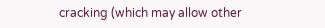cracking (which may allow other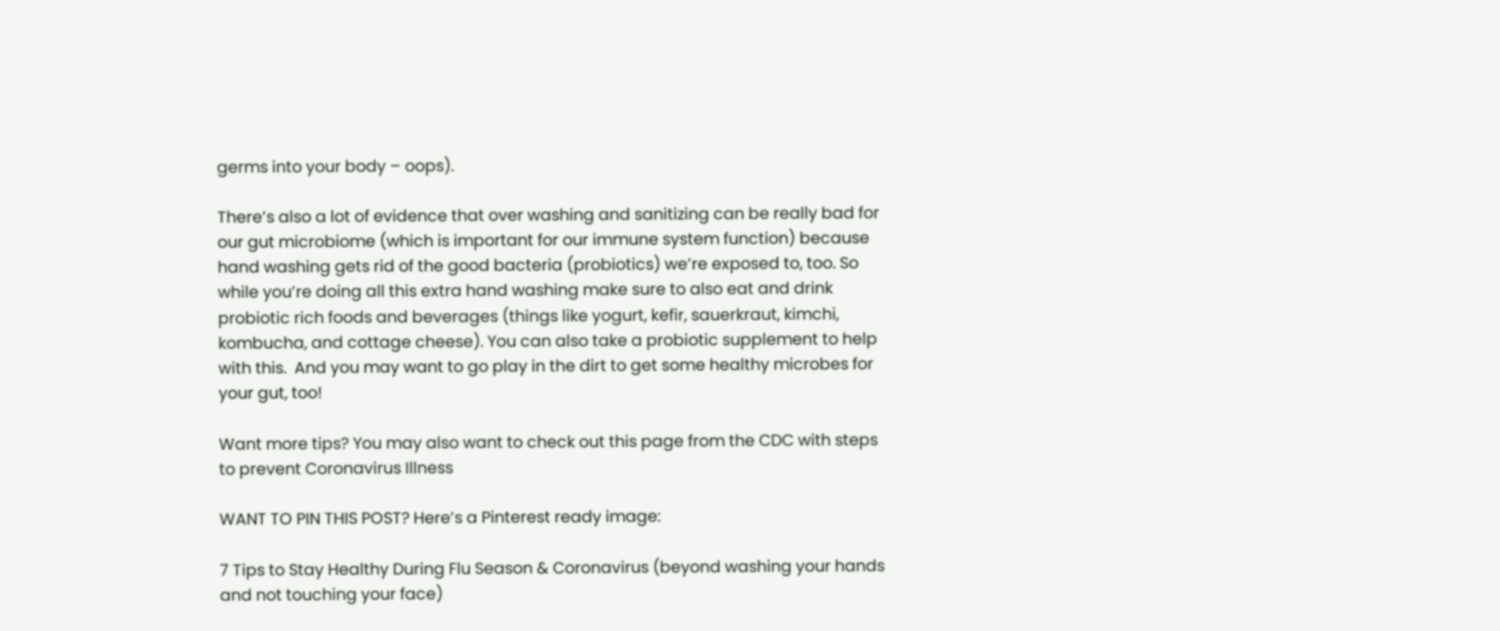germs into your body – oops).

There’s also a lot of evidence that over washing and sanitizing can be really bad for our gut microbiome (which is important for our immune system function) because hand washing gets rid of the good bacteria (probiotics) we’re exposed to, too. So while you’re doing all this extra hand washing make sure to also eat and drink probiotic rich foods and beverages (things like yogurt, kefir, sauerkraut, kimchi, kombucha, and cottage cheese). You can also take a probiotic supplement to help with this.  And you may want to go play in the dirt to get some healthy microbes for your gut, too!

Want more tips? You may also want to check out this page from the CDC with steps to prevent Coronavirus Illness

WANT TO PIN THIS POST? Here’s a Pinterest ready image:

7 Tips to Stay Healthy During Flu Season & Coronavirus (beyond washing your hands and not touching your face)